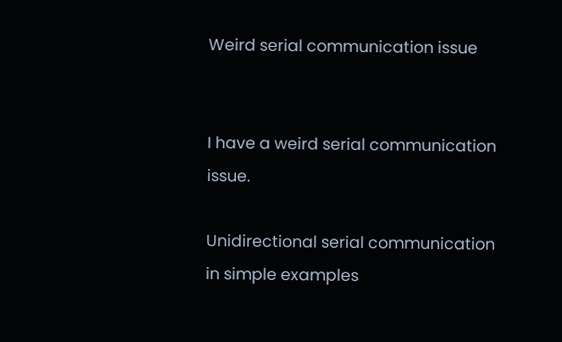Weird serial communication issue


I have a weird serial communication issue.

Unidirectional serial communication in simple examples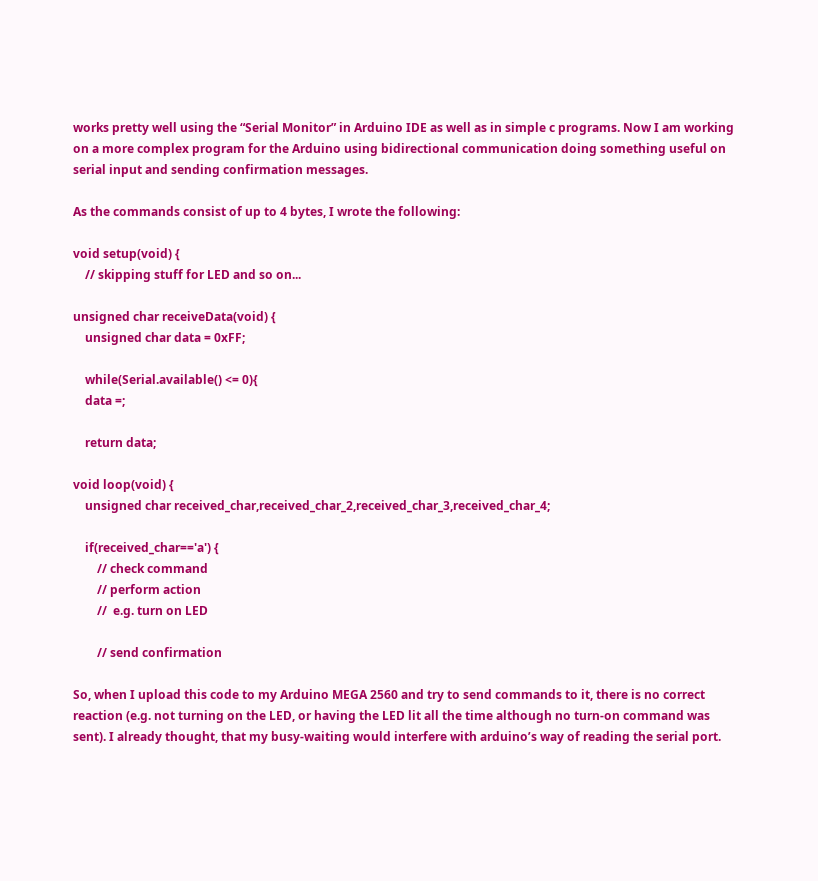works pretty well using the “Serial Monitor” in Arduino IDE as well as in simple c programs. Now I am working on a more complex program for the Arduino using bidirectional communication doing something useful on serial input and sending confirmation messages.

As the commands consist of up to 4 bytes, I wrote the following:

void setup(void) {
    // skipping stuff for LED and so on...

unsigned char receiveData(void) {
    unsigned char data = 0xFF;

    while(Serial.available() <= 0){
    data =;

    return data;

void loop(void) {
    unsigned char received_char,received_char_2,received_char_3,received_char_4;

    if(received_char=='a') {
        // check command
        // perform action
        //  e.g. turn on LED

        // send confirmation

So, when I upload this code to my Arduino MEGA 2560 and try to send commands to it, there is no correct reaction (e.g. not turning on the LED, or having the LED lit all the time although no turn-on command was sent). I already thought, that my busy-waiting would interfere with arduino’s way of reading the serial port.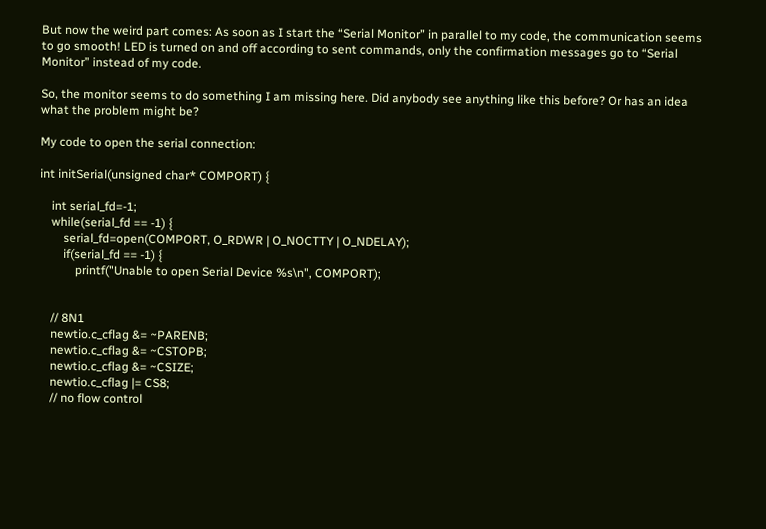But now the weird part comes: As soon as I start the “Serial Monitor” in parallel to my code, the communication seems to go smooth! LED is turned on and off according to sent commands, only the confirmation messages go to “Serial Monitor” instead of my code.

So, the monitor seems to do something I am missing here. Did anybody see anything like this before? Or has an idea what the problem might be?

My code to open the serial connection:

int initSerial(unsigned char* COMPORT) {

    int serial_fd=-1;
    while(serial_fd == -1) {
        serial_fd=open(COMPORT, O_RDWR | O_NOCTTY | O_NDELAY);
        if(serial_fd == -1) {
            printf("Unable to open Serial Device %s\n", COMPORT);


    // 8N1
    newtio.c_cflag &= ~PARENB;
    newtio.c_cflag &= ~CSTOPB;
    newtio.c_cflag &= ~CSIZE;
    newtio.c_cflag |= CS8;
    // no flow control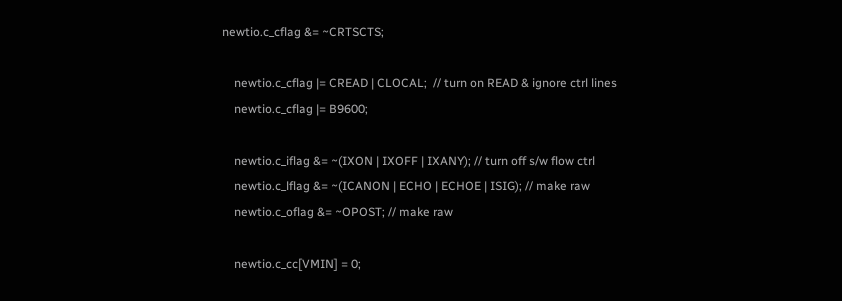newtio.c_cflag &= ~CRTSCTS;

    newtio.c_cflag |= CREAD | CLOCAL;  // turn on READ & ignore ctrl lines
    newtio.c_cflag |= B9600;

    newtio.c_iflag &= ~(IXON | IXOFF | IXANY); // turn off s/w flow ctrl
    newtio.c_lflag &= ~(ICANON | ECHO | ECHOE | ISIG); // make raw
    newtio.c_oflag &= ~OPOST; // make raw

    newtio.c_cc[VMIN] = 0;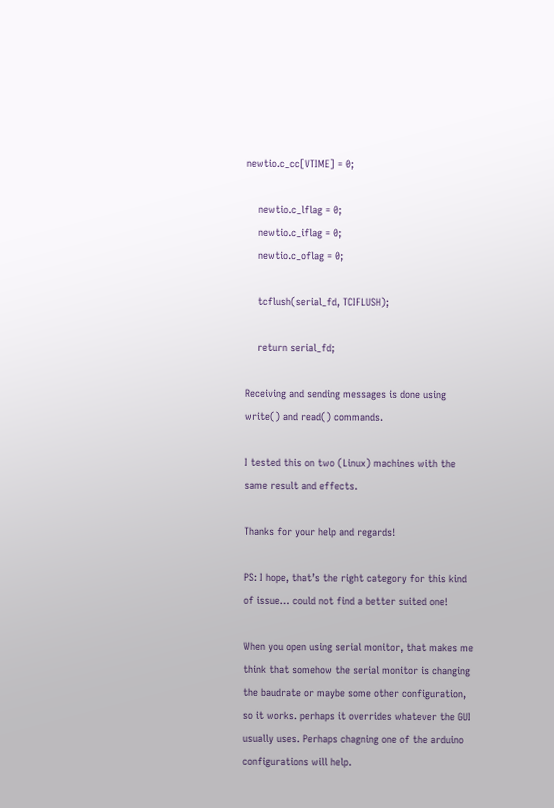newtio.c_cc[VTIME] = 0;

    newtio.c_lflag = 0;
    newtio.c_iflag = 0;
    newtio.c_oflag = 0;

    tcflush(serial_fd, TCIFLUSH);

    return serial_fd;

Receiving and sending messages is done using write() and read() commands.

I tested this on two (Linux) machines with the same result and effects.

Thanks for your help and regards!

PS: I hope, that’s the right category for this kind of issue… could not find a better suited one!

When you open using serial monitor, that makes me think that somehow the serial monitor is changing the baudrate or maybe some other configuration, so it works. perhaps it overrides whatever the GUI usually uses. Perhaps chagning one of the arduino configurations will help.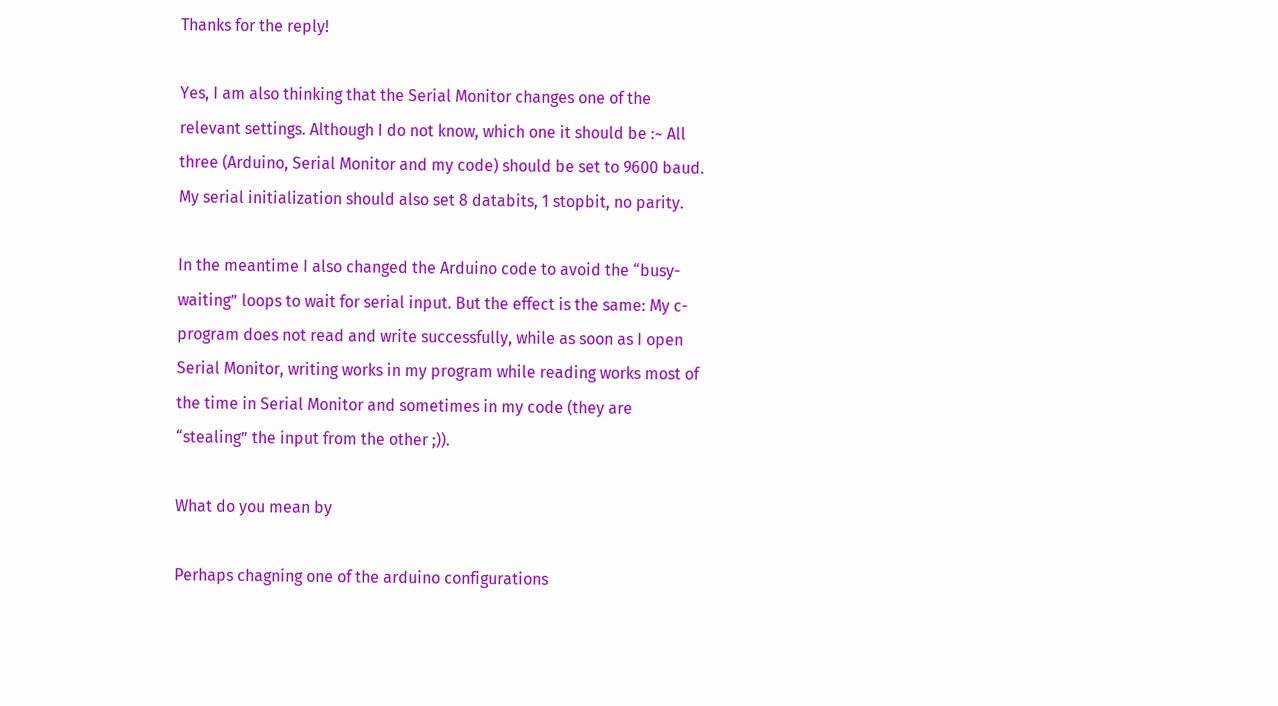Thanks for the reply!

Yes, I am also thinking that the Serial Monitor changes one of the relevant settings. Although I do not know, which one it should be :~ All three (Arduino, Serial Monitor and my code) should be set to 9600 baud. My serial initialization should also set 8 databits, 1 stopbit, no parity.

In the meantime I also changed the Arduino code to avoid the “busy-waiting” loops to wait for serial input. But the effect is the same: My c-program does not read and write successfully, while as soon as I open Serial Monitor, writing works in my program while reading works most of the time in Serial Monitor and sometimes in my code (they are “stealing” the input from the other ;)).

What do you mean by

Perhaps chagning one of the arduino configurations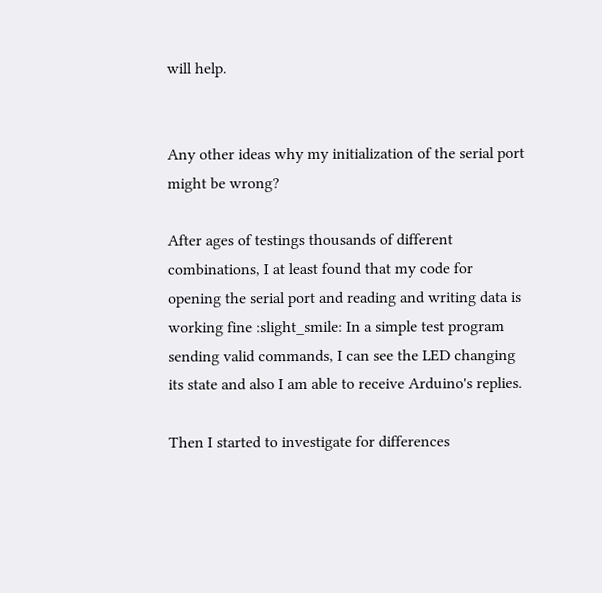will help.


Any other ideas why my initialization of the serial port might be wrong?

After ages of testings thousands of different combinations, I at least found that my code for opening the serial port and reading and writing data is working fine :slight_smile: In a simple test program sending valid commands, I can see the LED changing its state and also I am able to receive Arduino's replies.

Then I started to investigate for differences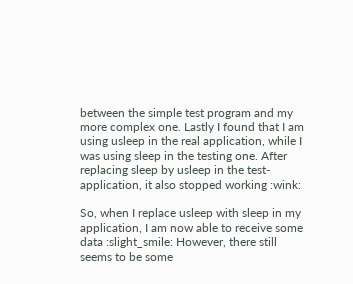between the simple test program and my more complex one. Lastly I found that I am using usleep in the real application, while I was using sleep in the testing one. After replacing sleep by usleep in the test-application, it also stopped working :wink:

So, when I replace usleep with sleep in my application, I am now able to receive some data :slight_smile: However, there still seems to be some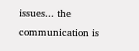issues... the communication is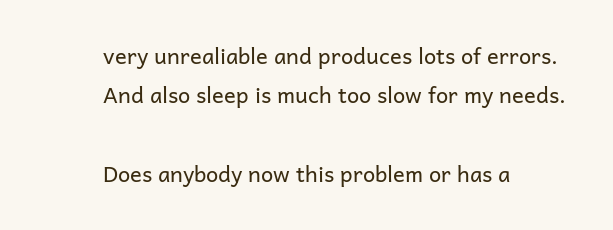very unrealiable and produces lots of errors. And also sleep is much too slow for my needs.

Does anybody now this problem or has a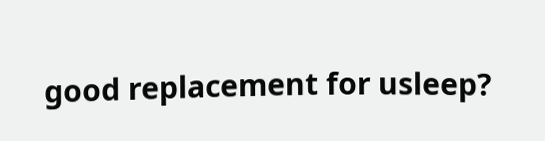good replacement for usleep?